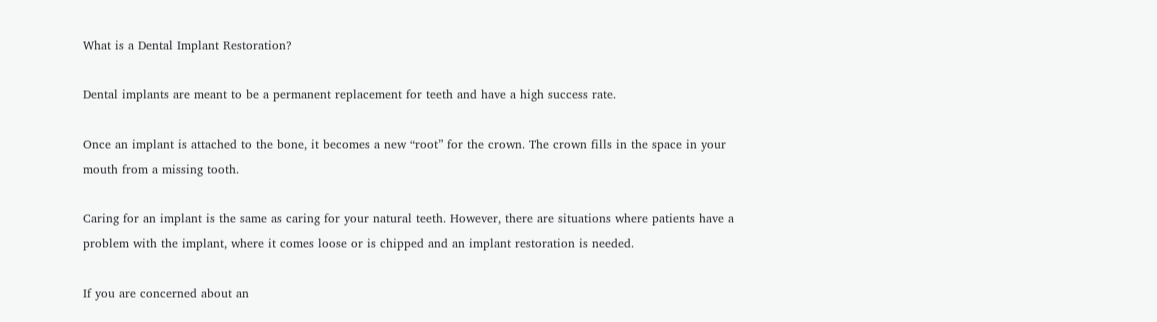What is a Dental Implant Restoration?

Dental implants are meant to be a permanent replacement for teeth and have a high success rate.

Once an implant is attached to the bone, it becomes a new “root” for the crown. The crown fills in the space in your mouth from a missing tooth.

Caring for an implant is the same as caring for your natural teeth. However, there are situations where patients have a problem with the implant, where it comes loose or is chipped and an implant restoration is needed.

If you are concerned about an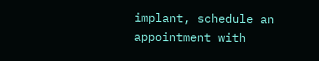implant, schedule an appointment with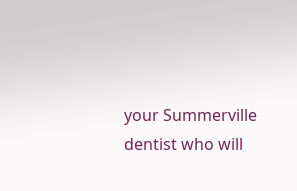your Summerville dentist who will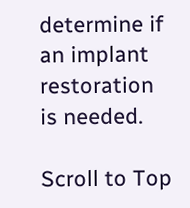determine if an implant restoration is needed.

Scroll to Top